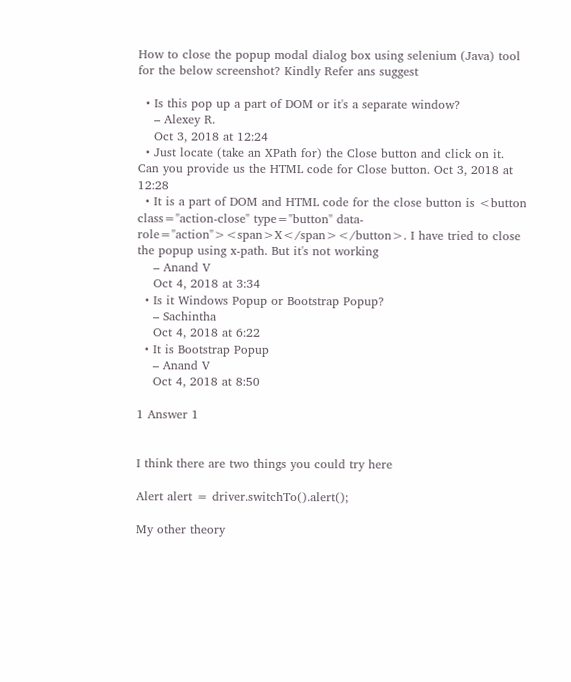How to close the popup modal dialog box using selenium (Java) tool for the below screenshot? Kindly Refer ans suggest

  • Is this pop up a part of DOM or it's a separate window?
    – Alexey R.
    Oct 3, 2018 at 12:24
  • Just locate (take an XPath for) the Close button and click on it. Can you provide us the HTML code for Close button. Oct 3, 2018 at 12:28
  • It is a part of DOM and HTML code for the close button is <button class="action-close" type="button" data-role="action"><span>X</span></button>. I have tried to close the popup using x-path. But it's not working
    – Anand V
    Oct 4, 2018 at 3:34
  • Is it Windows Popup or Bootstrap Popup?
    – Sachintha
    Oct 4, 2018 at 6:22
  • It is Bootstrap Popup
    – Anand V
    Oct 4, 2018 at 8:50

1 Answer 1


I think there are two things you could try here

Alert alert = driver.switchTo().alert();

My other theory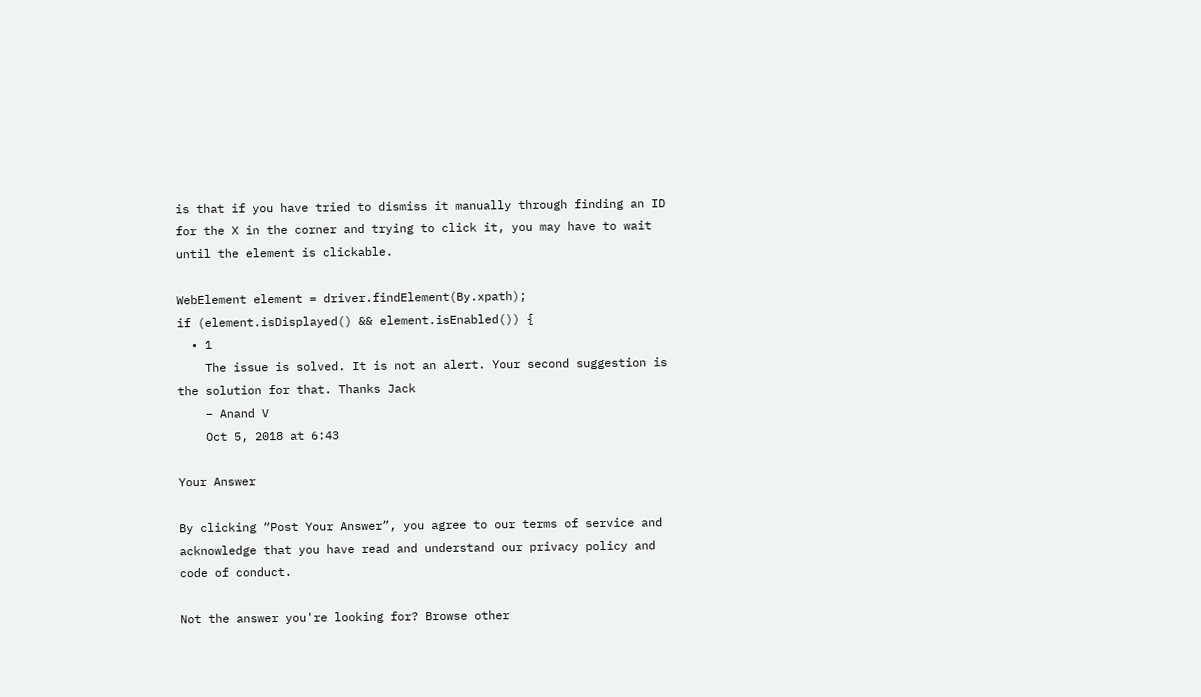is that if you have tried to dismiss it manually through finding an ID for the X in the corner and trying to click it, you may have to wait until the element is clickable.

WebElement element = driver.findElement(By.xpath);
if (element.isDisplayed() && element.isEnabled()) {
  • 1
    The issue is solved. It is not an alert. Your second suggestion is the solution for that. Thanks Jack
    – Anand V
    Oct 5, 2018 at 6:43

Your Answer

By clicking “Post Your Answer”, you agree to our terms of service and acknowledge that you have read and understand our privacy policy and code of conduct.

Not the answer you're looking for? Browse other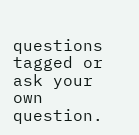questions tagged or ask your own question.